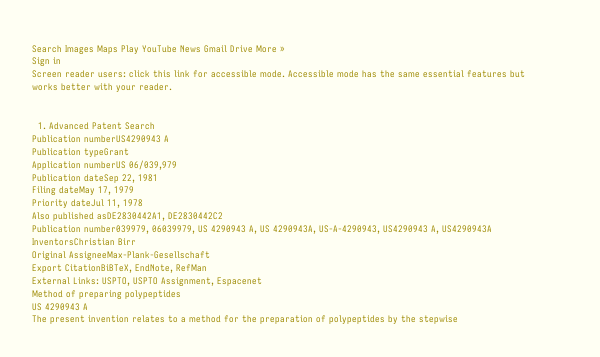Search Images Maps Play YouTube News Gmail Drive More »
Sign in
Screen reader users: click this link for accessible mode. Accessible mode has the same essential features but works better with your reader.


  1. Advanced Patent Search
Publication numberUS4290943 A
Publication typeGrant
Application numberUS 06/039,979
Publication dateSep 22, 1981
Filing dateMay 17, 1979
Priority dateJul 11, 1978
Also published asDE2830442A1, DE2830442C2
Publication number039979, 06039979, US 4290943 A, US 4290943A, US-A-4290943, US4290943 A, US4290943A
InventorsChristian Birr
Original AssigneeMax-Plank-Gesellschaft
Export CitationBiBTeX, EndNote, RefMan
External Links: USPTO, USPTO Assignment, Espacenet
Method of preparing polypeptides
US 4290943 A
The present invention relates to a method for the preparation of polypeptides by the stepwise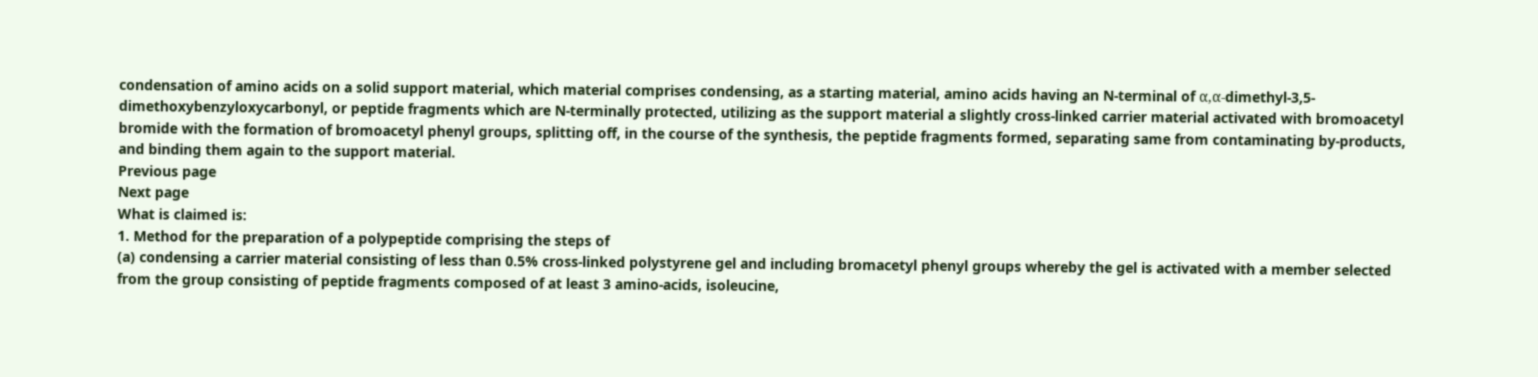condensation of amino acids on a solid support material, which material comprises condensing, as a starting material, amino acids having an N-terminal of α,α-dimethyl-3,5-dimethoxybenzyloxycarbonyl, or peptide fragments which are N-terminally protected, utilizing as the support material a slightly cross-linked carrier material activated with bromoacetyl bromide with the formation of bromoacetyl phenyl groups, splitting off, in the course of the synthesis, the peptide fragments formed, separating same from contaminating by-products, and binding them again to the support material.
Previous page
Next page
What is claimed is:
1. Method for the preparation of a polypeptide comprising the steps of
(a) condensing a carrier material consisting of less than 0.5% cross-linked polystyrene gel and including bromacetyl phenyl groups whereby the gel is activated with a member selected from the group consisting of peptide fragments composed of at least 3 amino-acids, isoleucine,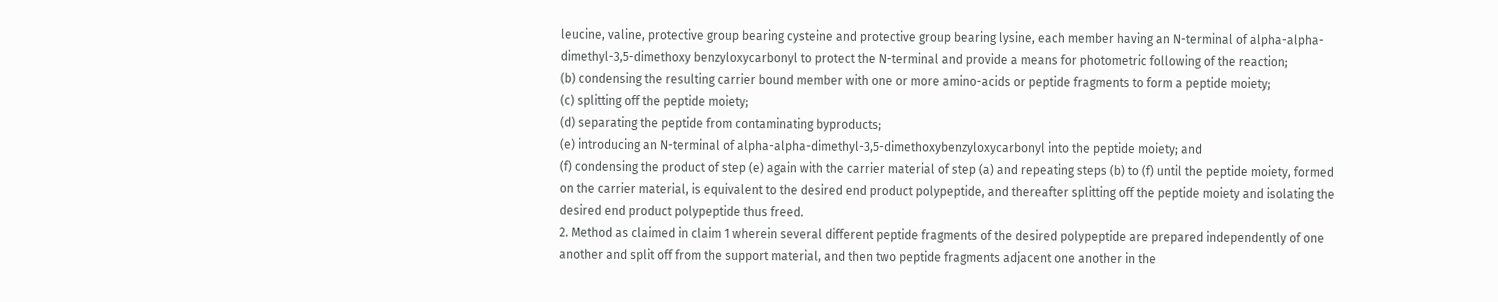leucine, valine, protective group bearing cysteine and protective group bearing lysine, each member having an N-terminal of alpha-alpha-dimethyl-3,5-dimethoxy benzyloxycarbonyl to protect the N-terminal and provide a means for photometric following of the reaction;
(b) condensing the resulting carrier bound member with one or more amino-acids or peptide fragments to form a peptide moiety;
(c) splitting off the peptide moiety;
(d) separating the peptide from contaminating byproducts;
(e) introducing an N-terminal of alpha-alpha-dimethyl-3,5-dimethoxybenzyloxycarbonyl into the peptide moiety; and
(f) condensing the product of step (e) again with the carrier material of step (a) and repeating steps (b) to (f) until the peptide moiety, formed on the carrier material, is equivalent to the desired end product polypeptide, and thereafter splitting off the peptide moiety and isolating the desired end product polypeptide thus freed.
2. Method as claimed in claim 1 wherein several different peptide fragments of the desired polypeptide are prepared independently of one another and split off from the support material, and then two peptide fragments adjacent one another in the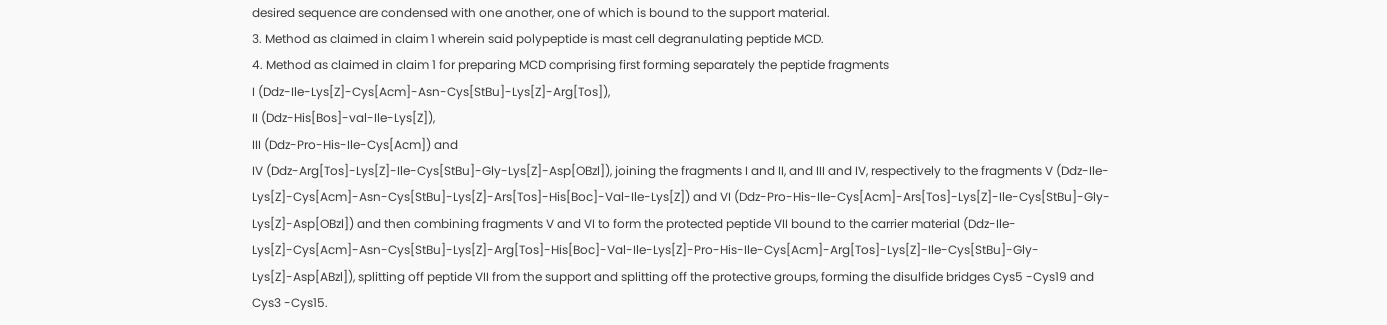desired sequence are condensed with one another, one of which is bound to the support material.
3. Method as claimed in claim 1 wherein said polypeptide is mast cell degranulating peptide MCD.
4. Method as claimed in claim 1 for preparing MCD comprising first forming separately the peptide fragments
I (Ddz-Ile-Lys[Z]-Cys[Acm]-Asn-Cys[StBu]-Lys[Z]-Arg[Tos]),
II (Ddz-His[Bos]-val-Ile-Lys[Z]),
III (Ddz-Pro-His-Ile-Cys[Acm]) and
IV (Ddz-Arg[Tos]-Lys[Z]-Ile-Cys[StBu]-Gly-Lys[Z]-Asp[OBzl]), joining the fragments I and II, and III and IV, respectively to the fragments V (Ddz-Ile-Lys[Z]-Cys[Acm]-Asn-Cys[StBu]-Lys[Z]-Ars[Tos]-His[Boc]-Val-Ile-Lys[Z]) and VI (Ddz-Pro-His-Ile-Cys[Acm]-Ars[Tos]-Lys[Z]-Ile-Cys[StBu]-Gly-Lys[Z]-Asp[OBzl]) and then combining fragments V and VI to form the protected peptide VII bound to the carrier material (Ddz-Ile-Lys[Z]-Cys[Acm]-Asn-Cys[StBu]-Lys[Z]-Arg[Tos]-His[Boc]-Val-Ile-Lys[Z]-Pro-His-Ile-Cys[Acm]-Arg[Tos]-Lys[Z]-Ile-Cys[StBu]-Gly-Lys[Z]-Asp[ABzl]), splitting off peptide VII from the support and splitting off the protective groups, forming the disulfide bridges Cys5 -Cys19 and Cys3 -Cys15.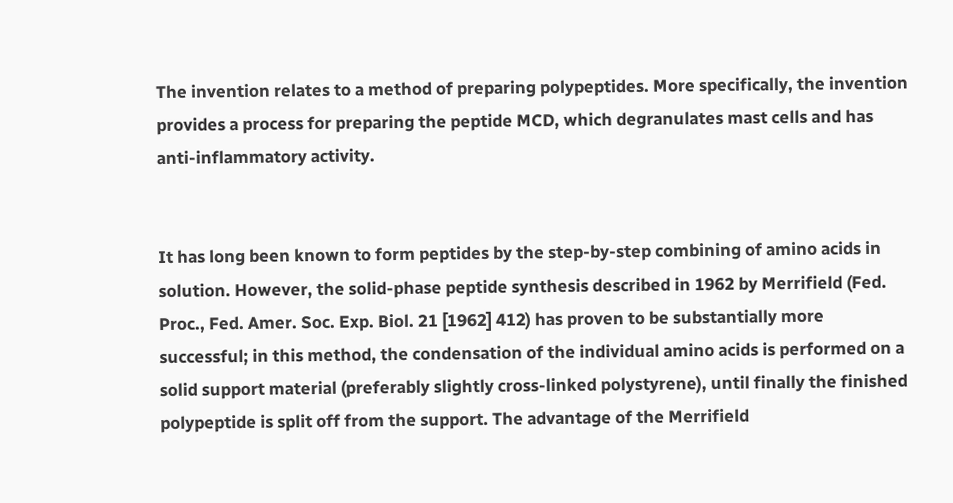The invention relates to a method of preparing polypeptides. More specifically, the invention provides a process for preparing the peptide MCD, which degranulates mast cells and has anti-inflammatory activity.


It has long been known to form peptides by the step-by-step combining of amino acids in solution. However, the solid-phase peptide synthesis described in 1962 by Merrifield (Fed. Proc., Fed. Amer. Soc. Exp. Biol. 21 [1962] 412) has proven to be substantially more successful; in this method, the condensation of the individual amino acids is performed on a solid support material (preferably slightly cross-linked polystyrene), until finally the finished polypeptide is split off from the support. The advantage of the Merrifield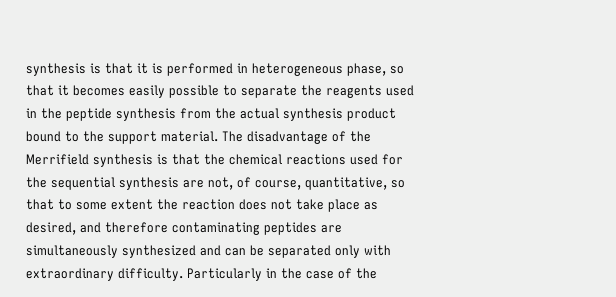synthesis is that it is performed in heterogeneous phase, so that it becomes easily possible to separate the reagents used in the peptide synthesis from the actual synthesis product bound to the support material. The disadvantage of the Merrifield synthesis is that the chemical reactions used for the sequential synthesis are not, of course, quantitative, so that to some extent the reaction does not take place as desired, and therefore contaminating peptides are simultaneously synthesized and can be separated only with extraordinary difficulty. Particularly in the case of the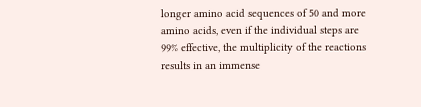longer amino acid sequences of 50 and more amino acids, even if the individual steps are 99% effective, the multiplicity of the reactions results in an immense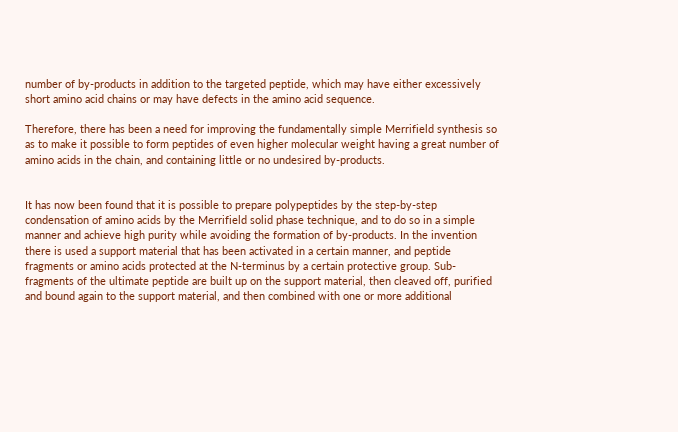number of by-products in addition to the targeted peptide, which may have either excessively short amino acid chains or may have defects in the amino acid sequence.

Therefore, there has been a need for improving the fundamentally simple Merrifield synthesis so as to make it possible to form peptides of even higher molecular weight having a great number of amino acids in the chain, and containing little or no undesired by-products.


It has now been found that it is possible to prepare polypeptides by the step-by-step condensation of amino acids by the Merrifield solid phase technique, and to do so in a simple manner and achieve high purity while avoiding the formation of by-products. In the invention there is used a support material that has been activated in a certain manner, and peptide fragments or amino acids protected at the N-terminus by a certain protective group. Sub-fragments of the ultimate peptide are built up on the support material, then cleaved off, purified and bound again to the support material, and then combined with one or more additional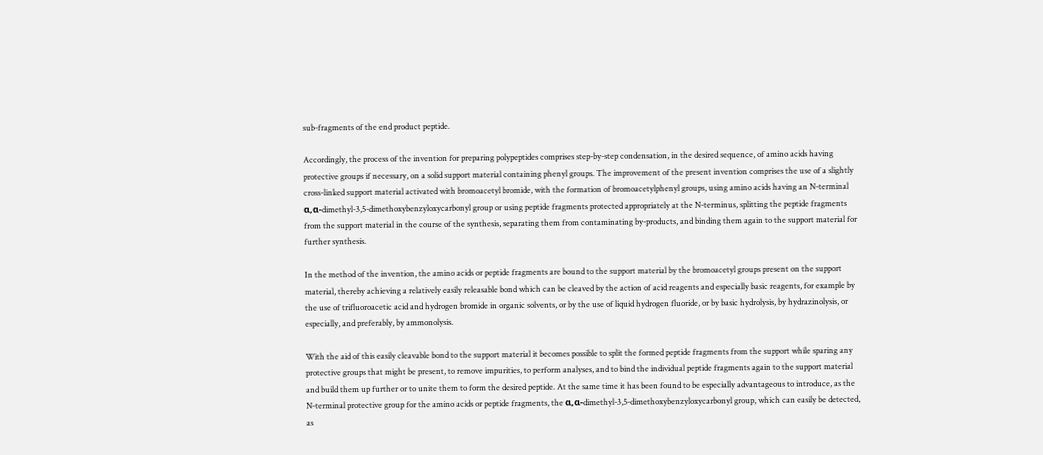sub-fragments of the end product peptide.

Accordingly, the process of the invention for preparing polypeptides comprises step-by-step condensation, in the desired sequence, of amino acids having protective groups if necessary, on a solid support material containing phenyl groups. The improvement of the present invention comprises the use of a slightly cross-linked support material activated with bromoacetyl bromide, with the formation of bromoacetylphenyl groups, using amino acids having an N-terminal α,α-dimethyl-3,5-dimethoxybenzyloxycarbonyl group or using peptide fragments protected appropriately at the N-terminus, splitting the peptide fragments from the support material in the course of the synthesis, separating them from contaminating by-products, and binding them again to the support material for further synthesis.

In the method of the invention, the amino acids or peptide fragments are bound to the support material by the bromoacetyl groups present on the support material, thereby achieving a relatively easily releasable bond which can be cleaved by the action of acid reagents and especially basic reagents, for example by the use of trifluoroacetic acid and hydrogen bromide in organic solvents, or by the use of liquid hydrogen fluoride, or by basic hydrolysis, by hydrazinolysis, or especially, and preferably, by ammonolysis.

With the aid of this easily cleavable bond to the support material it becomes possible to split the formed peptide fragments from the support while sparing any protective groups that might be present, to remove impurities, to perform analyses, and to bind the individual peptide fragments again to the support material and build them up further or to unite them to form the desired peptide. At the same time it has been found to be especially advantageous to introduce, as the N-terminal protective group for the amino acids or peptide fragments, the α,α-dimethyl-3,5-dimethoxybenzyloxycarbonyl group, which can easily be detected, as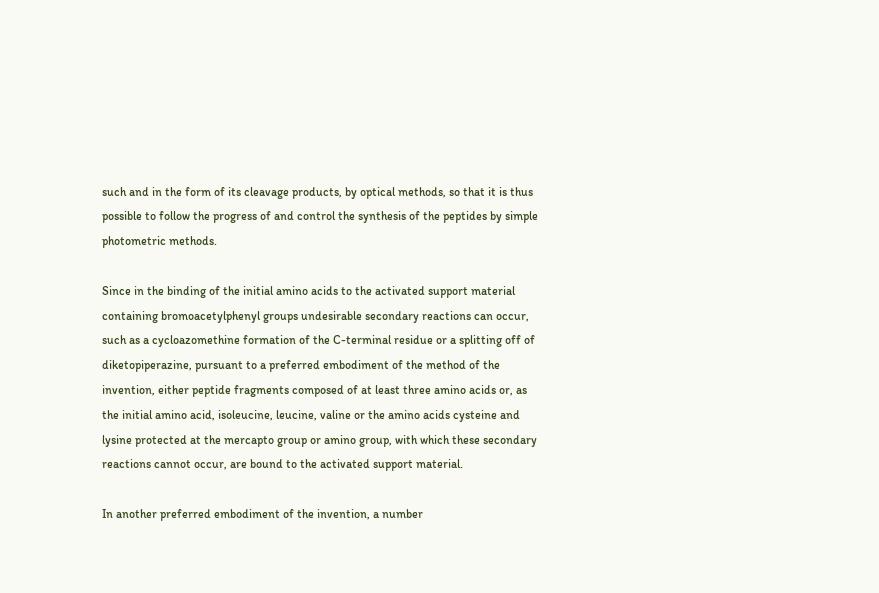such and in the form of its cleavage products, by optical methods, so that it is thus possible to follow the progress of and control the synthesis of the peptides by simple photometric methods.

Since in the binding of the initial amino acids to the activated support material containing bromoacetylphenyl groups undesirable secondary reactions can occur, such as a cycloazomethine formation of the C-terminal residue or a splitting off of diketopiperazine, pursuant to a preferred embodiment of the method of the invention, either peptide fragments composed of at least three amino acids or, as the initial amino acid, isoleucine, leucine, valine or the amino acids cysteine and lysine protected at the mercapto group or amino group, with which these secondary reactions cannot occur, are bound to the activated support material.

In another preferred embodiment of the invention, a number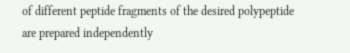of different peptide fragments of the desired polypeptide are prepared independently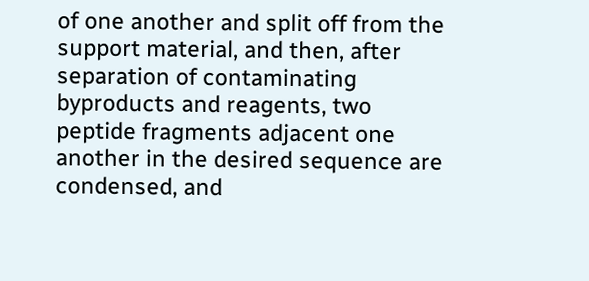of one another and split off from the support material, and then, after separation of contaminating byproducts and reagents, two peptide fragments adjacent one another in the desired sequence are condensed, and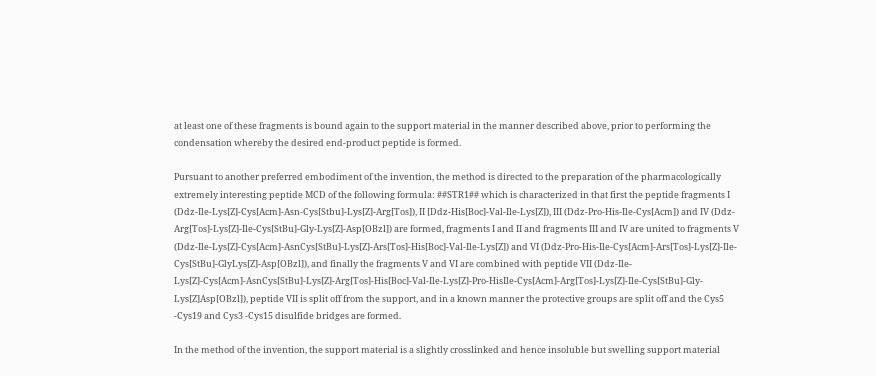at least one of these fragments is bound again to the support material in the manner described above, prior to performing the condensation whereby the desired end-product peptide is formed.

Pursuant to another preferred embodiment of the invention, the method is directed to the preparation of the pharmacologically extremely interesting peptide MCD of the following formula: ##STR1## which is characterized in that first the peptide fragments I (Ddz-Ile-Lys[Z]-Cys[Acm]-Asn-Cys[Stbu]-Lys[Z]-Arg[Tos]), II [Ddz-His[Boc]-Val-Ile-Lys[Z]), III (Ddz-Pro-His-Ile-Cys[Acm]) and IV (Ddz-Arg[Tos]-Lys[Z]-Ile-Cys[StBu]-Gly-Lys[Z]-Asp[OBzl]) are formed, fragments I and II and fragments III and IV are united to fragments V (Ddz-Ile-Lys[Z]-Cys[Acm]-AsnCys[StBu]-Lys[Z]-Ars[Tos]-His[Boc]-Val-Ile-Lys[Z]) and VI (Ddz-Pro-His-Ile-Cys[Acm]-Ars[Tos]-Lys[Z]-Ile-Cys[StBu]-GlyLys[Z]-Asp[OBzl]), and finally the fragments V and VI are combined with peptide VII (Ddz-Ile-Lys[Z]-Cys[Acm]-AsnCys[StBu]-Lys[Z]-Arg[Tos]-His[Boc]-Val-Ile-Lys[Z]-Pro-HisIle-Cys[Acm]-Arg[Tos]-Lys[Z]-Ile-Cys[StBu]-Gly-Lys[Z]Asp[OBzl]), peptide VII is split off from the support, and in a known manner the protective groups are split off and the Cys5 -Cys19 and Cys3 -Cys15 disulfide bridges are formed.

In the method of the invention, the support material is a slightly crosslinked and hence insoluble but swelling support material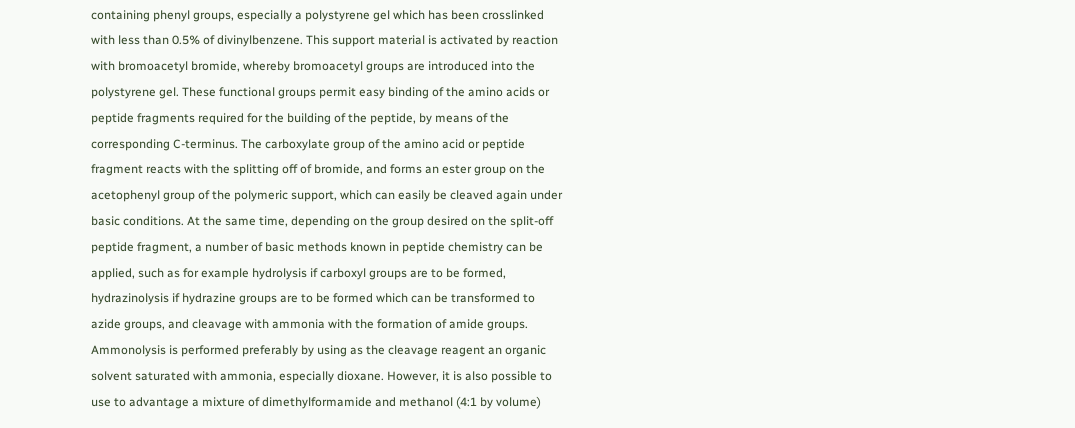containing phenyl groups, especially a polystyrene gel which has been crosslinked with less than 0.5% of divinylbenzene. This support material is activated by reaction with bromoacetyl bromide, whereby bromoacetyl groups are introduced into the polystyrene gel. These functional groups permit easy binding of the amino acids or peptide fragments required for the building of the peptide, by means of the corresponding C-terminus. The carboxylate group of the amino acid or peptide fragment reacts with the splitting off of bromide, and forms an ester group on the acetophenyl group of the polymeric support, which can easily be cleaved again under basic conditions. At the same time, depending on the group desired on the split-off peptide fragment, a number of basic methods known in peptide chemistry can be applied, such as for example hydrolysis if carboxyl groups are to be formed, hydrazinolysis if hydrazine groups are to be formed which can be transformed to azide groups, and cleavage with ammonia with the formation of amide groups. Ammonolysis is performed preferably by using as the cleavage reagent an organic solvent saturated with ammonia, especially dioxane. However, it is also possible to use to advantage a mixture of dimethylformamide and methanol (4:1 by volume)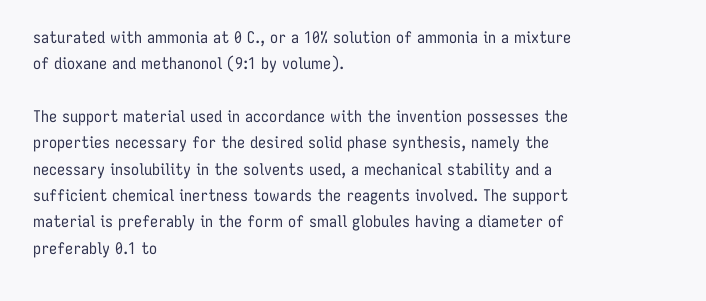saturated with ammonia at 0 C., or a 10% solution of ammonia in a mixture of dioxane and methanonol (9:1 by volume).

The support material used in accordance with the invention possesses the properties necessary for the desired solid phase synthesis, namely the necessary insolubility in the solvents used, a mechanical stability and a sufficient chemical inertness towards the reagents involved. The support material is preferably in the form of small globules having a diameter of preferably 0.1 to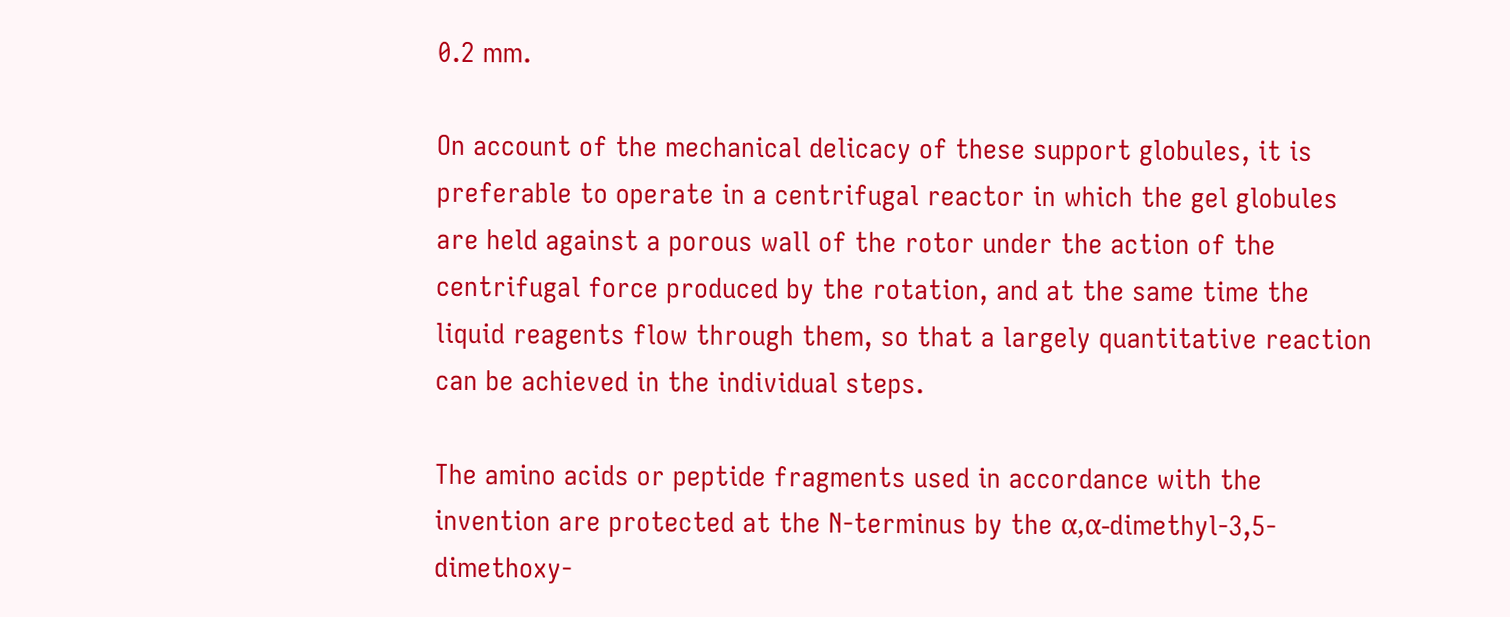0.2 mm.

On account of the mechanical delicacy of these support globules, it is preferable to operate in a centrifugal reactor in which the gel globules are held against a porous wall of the rotor under the action of the centrifugal force produced by the rotation, and at the same time the liquid reagents flow through them, so that a largely quantitative reaction can be achieved in the individual steps.

The amino acids or peptide fragments used in accordance with the invention are protected at the N-terminus by the α,α-dimethyl-3,5-dimethoxy-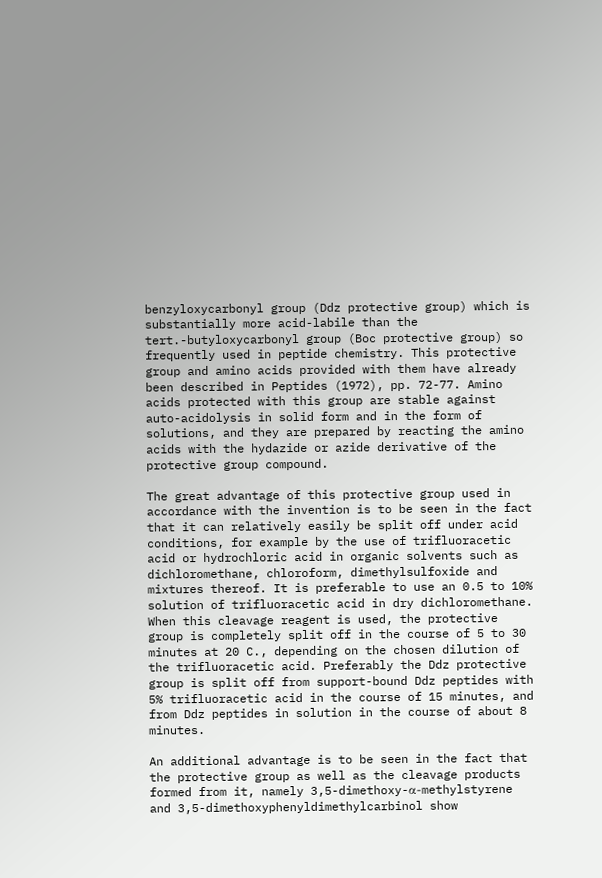benzyloxycarbonyl group (Ddz protective group) which is substantially more acid-labile than the tert.-butyloxycarbonyl group (Boc protective group) so frequently used in peptide chemistry. This protective group and amino acids provided with them have already been described in Peptides (1972), pp. 72-77. Amino acids protected with this group are stable against auto-acidolysis in solid form and in the form of solutions, and they are prepared by reacting the amino acids with the hydazide or azide derivative of the protective group compound.

The great advantage of this protective group used in accordance with the invention is to be seen in the fact that it can relatively easily be split off under acid conditions, for example by the use of trifluoracetic acid or hydrochloric acid in organic solvents such as dichloromethane, chloroform, dimethylsulfoxide and mixtures thereof. It is preferable to use an 0.5 to 10% solution of trifluoracetic acid in dry dichloromethane. When this cleavage reagent is used, the protective group is completely split off in the course of 5 to 30 minutes at 20 C., depending on the chosen dilution of the trifluoracetic acid. Preferably the Ddz protective group is split off from support-bound Ddz peptides with 5% trifluoracetic acid in the course of 15 minutes, and from Ddz peptides in solution in the course of about 8 minutes.

An additional advantage is to be seen in the fact that the protective group as well as the cleavage products formed from it, namely 3,5-dimethoxy-α-methylstyrene and 3,5-dimethoxyphenyldimethylcarbinol show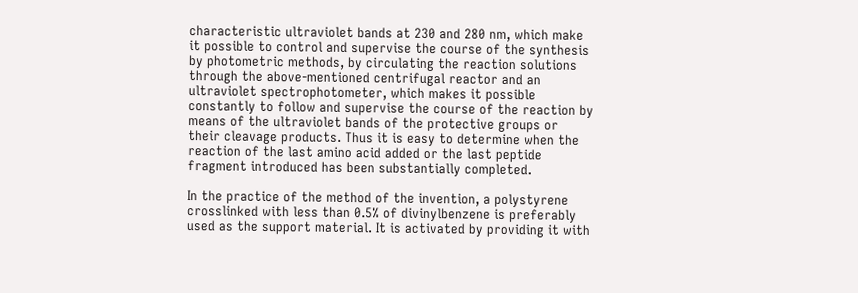characteristic ultraviolet bands at 230 and 280 nm, which make it possible to control and supervise the course of the synthesis by photometric methods, by circulating the reaction solutions through the above-mentioned centrifugal reactor and an ultraviolet spectrophotometer, which makes it possible constantly to follow and supervise the course of the reaction by means of the ultraviolet bands of the protective groups or their cleavage products. Thus it is easy to determine when the reaction of the last amino acid added or the last peptide fragment introduced has been substantially completed.

In the practice of the method of the invention, a polystyrene crosslinked with less than 0.5% of divinylbenzene is preferably used as the support material. It is activated by providing it with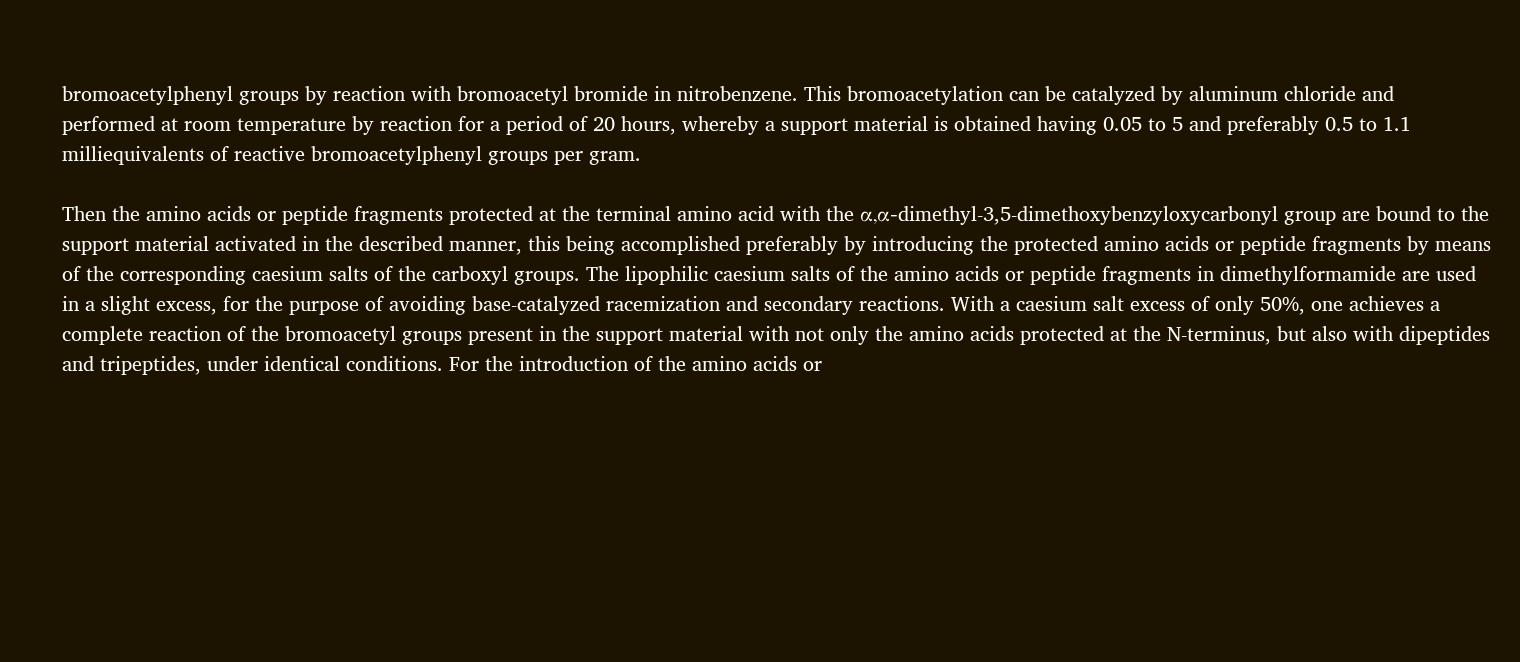bromoacetylphenyl groups by reaction with bromoacetyl bromide in nitrobenzene. This bromoacetylation can be catalyzed by aluminum chloride and performed at room temperature by reaction for a period of 20 hours, whereby a support material is obtained having 0.05 to 5 and preferably 0.5 to 1.1 milliequivalents of reactive bromoacetylphenyl groups per gram.

Then the amino acids or peptide fragments protected at the terminal amino acid with the α,α-dimethyl-3,5-dimethoxybenzyloxycarbonyl group are bound to the support material activated in the described manner, this being accomplished preferably by introducing the protected amino acids or peptide fragments by means of the corresponding caesium salts of the carboxyl groups. The lipophilic caesium salts of the amino acids or peptide fragments in dimethylformamide are used in a slight excess, for the purpose of avoiding base-catalyzed racemization and secondary reactions. With a caesium salt excess of only 50%, one achieves a complete reaction of the bromoacetyl groups present in the support material with not only the amino acids protected at the N-terminus, but also with dipeptides and tripeptides, under identical conditions. For the introduction of the amino acids or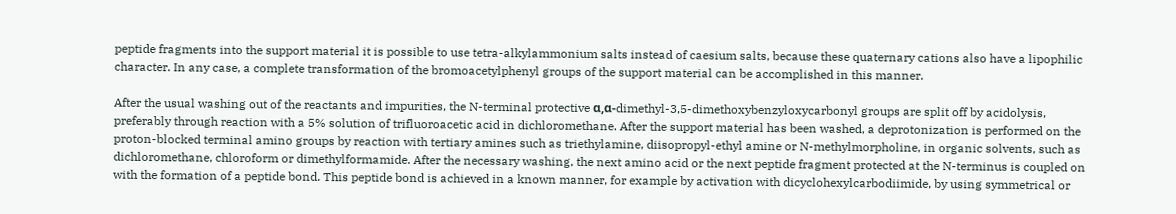peptide fragments into the support material it is possible to use tetra-alkylammonium salts instead of caesium salts, because these quaternary cations also have a lipophilic character. In any case, a complete transformation of the bromoacetylphenyl groups of the support material can be accomplished in this manner.

After the usual washing out of the reactants and impurities, the N-terminal protective α,α-dimethyl-3,5-dimethoxybenzyloxycarbonyl groups are split off by acidolysis, preferably through reaction with a 5% solution of trifluoroacetic acid in dichloromethane. After the support material has been washed, a deprotonization is performed on the proton-blocked terminal amino groups by reaction with tertiary amines such as triethylamine, diisopropyl-ethyl amine or N-methylmorpholine, in organic solvents, such as dichloromethane, chloroform or dimethylformamide. After the necessary washing, the next amino acid or the next peptide fragment protected at the N-terminus is coupled on with the formation of a peptide bond. This peptide bond is achieved in a known manner, for example by activation with dicyclohexylcarbodiimide, by using symmetrical or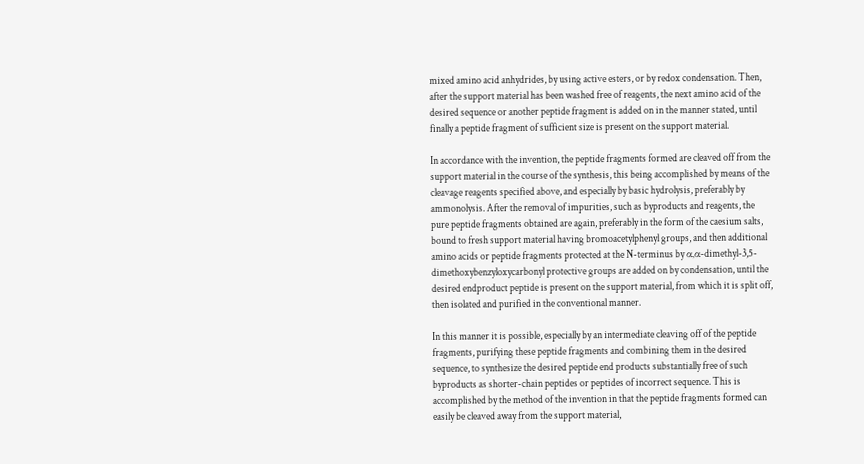mixed amino acid anhydrides, by using active esters, or by redox condensation. Then, after the support material has been washed free of reagents, the next amino acid of the desired sequence or another peptide fragment is added on in the manner stated, until finally a peptide fragment of sufficient size is present on the support material.

In accordance with the invention, the peptide fragments formed are cleaved off from the support material in the course of the synthesis, this being accomplished by means of the cleavage reagents specified above, and especially by basic hydrolysis, preferably by ammonolysis. After the removal of impurities, such as byproducts and reagents, the pure peptide fragments obtained are again, preferably in the form of the caesium salts, bound to fresh support material having bromoacetylphenyl groups, and then additional amino acids or peptide fragments protected at the N-terminus by α,α-dimethyl-3,5-dimethoxybenzyloxycarbonyl protective groups are added on by condensation, until the desired endproduct peptide is present on the support material, from which it is split off, then isolated and purified in the conventional manner.

In this manner it is possible, especially by an intermediate cleaving off of the peptide fragments, purifying these peptide fragments and combining them in the desired sequence, to synthesize the desired peptide end products substantially free of such byproducts as shorter-chain peptides or peptides of incorrect sequence. This is accomplished by the method of the invention in that the peptide fragments formed can easily be cleaved away from the support material,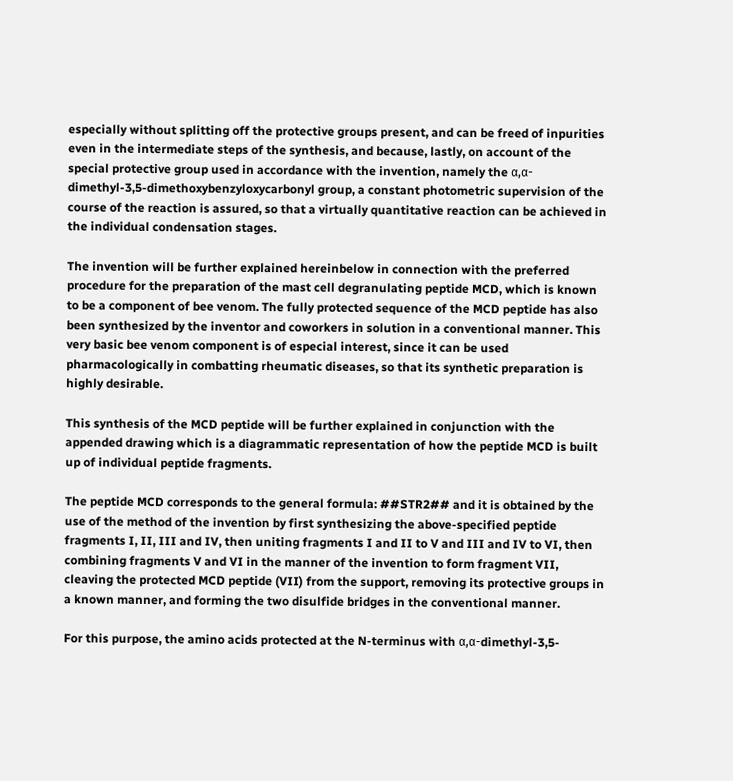especially without splitting off the protective groups present, and can be freed of inpurities even in the intermediate steps of the synthesis, and because, lastly, on account of the special protective group used in accordance with the invention, namely the α,α-dimethyl-3,5-dimethoxybenzyloxycarbonyl group, a constant photometric supervision of the course of the reaction is assured, so that a virtually quantitative reaction can be achieved in the individual condensation stages.

The invention will be further explained hereinbelow in connection with the preferred procedure for the preparation of the mast cell degranulating peptide MCD, which is known to be a component of bee venom. The fully protected sequence of the MCD peptide has also been synthesized by the inventor and coworkers in solution in a conventional manner. This very basic bee venom component is of especial interest, since it can be used pharmacologically in combatting rheumatic diseases, so that its synthetic preparation is highly desirable.

This synthesis of the MCD peptide will be further explained in conjunction with the appended drawing which is a diagrammatic representation of how the peptide MCD is built up of individual peptide fragments.

The peptide MCD corresponds to the general formula: ##STR2## and it is obtained by the use of the method of the invention by first synthesizing the above-specified peptide fragments I, II, III and IV, then uniting fragments I and II to V and III and IV to VI, then combining fragments V and VI in the manner of the invention to form fragment VII, cleaving the protected MCD peptide (VII) from the support, removing its protective groups in a known manner, and forming the two disulfide bridges in the conventional manner.

For this purpose, the amino acids protected at the N-terminus with α,α-dimethyl-3,5-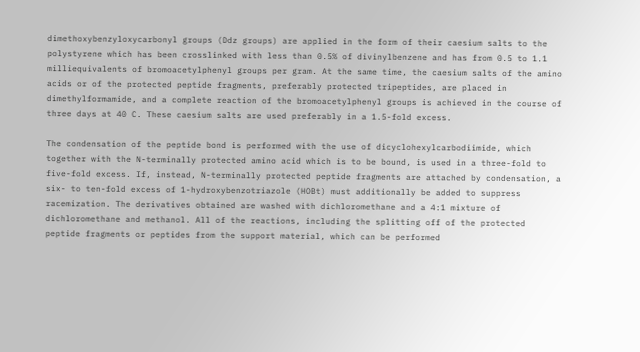dimethoxybenzyloxycarbonyl groups (Ddz groups) are applied in the form of their caesium salts to the polystyrene which has been crosslinked with less than 0.5% of divinylbenzene and has from 0.5 to 1.1 milliequivalents of bromoacetylphenyl groups per gram. At the same time, the caesium salts of the amino acids or of the protected peptide fragments, preferably protected tripeptides, are placed in dimethylformamide, and a complete reaction of the bromoacetylphenyl groups is achieved in the course of three days at 40 C. These caesium salts are used preferably in a 1.5-fold excess.

The condensation of the peptide bond is performed with the use of dicyclohexylcarbodiimide, which together with the N-terminally protected amino acid which is to be bound, is used in a three-fold to five-fold excess. If, instead, N-terminally protected peptide fragments are attached by condensation, a six- to ten-fold excess of 1-hydroxybenzotriazole (HOBt) must additionally be added to suppress racemization. The derivatives obtained are washed with dichloromethane and a 4:1 mixture of dichloromethane and methanol. All of the reactions, including the splitting off of the protected peptide fragments or peptides from the support material, which can be performed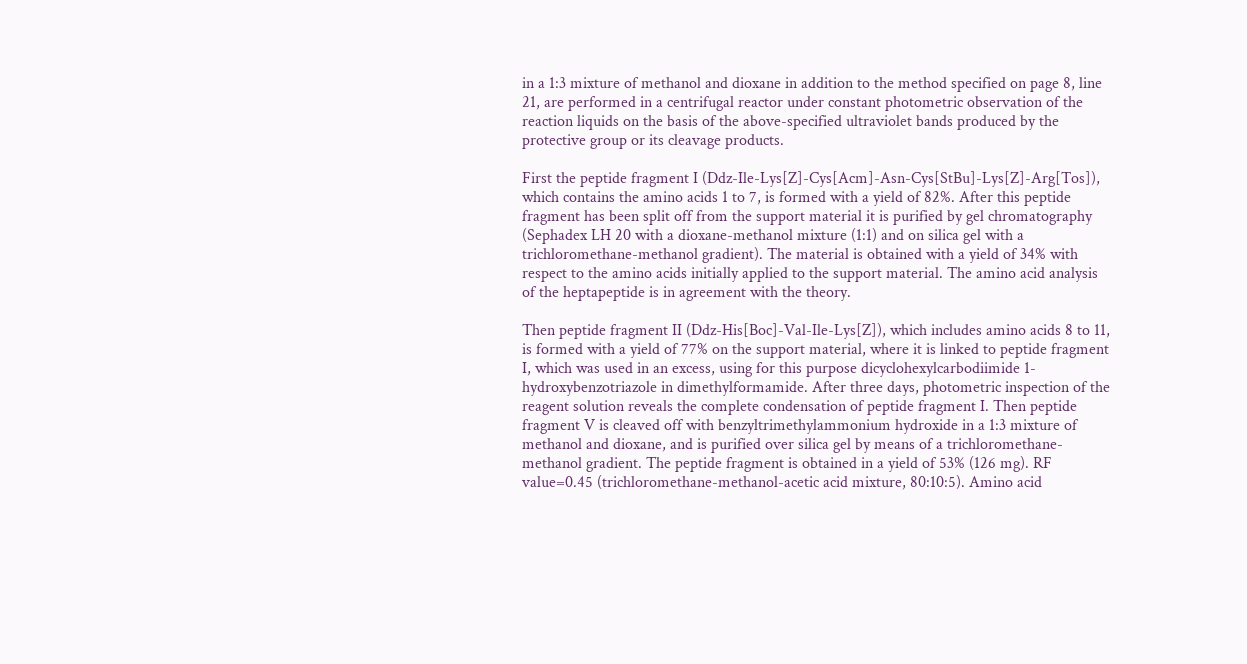in a 1:3 mixture of methanol and dioxane in addition to the method specified on page 8, line 21, are performed in a centrifugal reactor under constant photometric observation of the reaction liquids on the basis of the above-specified ultraviolet bands produced by the protective group or its cleavage products.

First the peptide fragment I (Ddz-Ile-Lys[Z]-Cys[Acm]-Asn-Cys[StBu]-Lys[Z]-Arg[Tos]), which contains the amino acids 1 to 7, is formed with a yield of 82%. After this peptide fragment has been split off from the support material it is purified by gel chromatography (Sephadex LH 20 with a dioxane-methanol mixture (1:1) and on silica gel with a trichloromethane-methanol gradient). The material is obtained with a yield of 34% with respect to the amino acids initially applied to the support material. The amino acid analysis of the heptapeptide is in agreement with the theory.

Then peptide fragment II (Ddz-His[Boc]-Val-Ile-Lys[Z]), which includes amino acids 8 to 11, is formed with a yield of 77% on the support material, where it is linked to peptide fragment I, which was used in an excess, using for this purpose dicyclohexylcarbodiimide 1-hydroxybenzotriazole in dimethylformamide. After three days, photometric inspection of the reagent solution reveals the complete condensation of peptide fragment I. Then peptide fragment V is cleaved off with benzyltrimethylammonium hydroxide in a 1:3 mixture of methanol and dioxane, and is purified over silica gel by means of a trichloromethane-methanol gradient. The peptide fragment is obtained in a yield of 53% (126 mg). RF value=0.45 (trichloromethane-methanol-acetic acid mixture, 80:10:5). Amino acid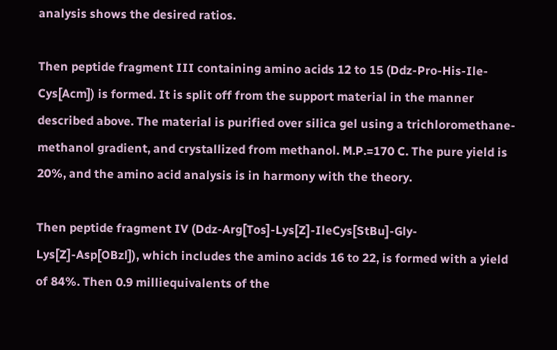analysis shows the desired ratios.

Then peptide fragment III containing amino acids 12 to 15 (Ddz-Pro-His-Ile-Cys[Acm]) is formed. It is split off from the support material in the manner described above. The material is purified over silica gel using a trichloromethane-methanol gradient, and crystallized from methanol. M.P.=170 C. The pure yield is 20%, and the amino acid analysis is in harmony with the theory.

Then peptide fragment IV (Ddz-Arg[Tos]-Lys[Z]-IleCys[StBu]-Gly-Lys[Z]-Asp[OBzl]), which includes the amino acids 16 to 22, is formed with a yield of 84%. Then 0.9 milliequivalents of the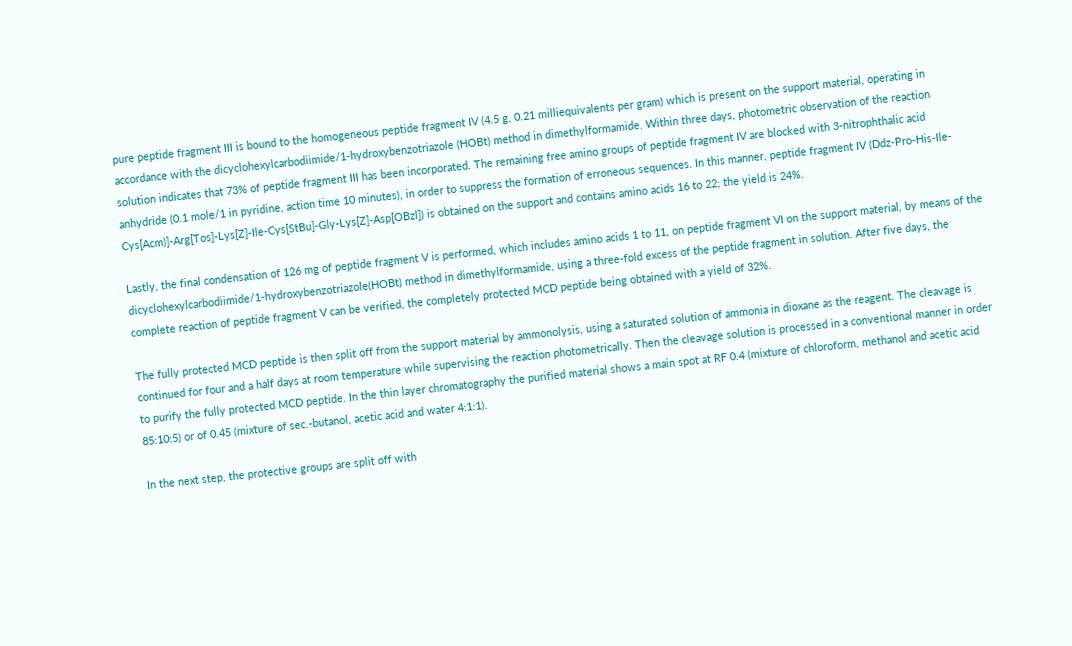pure peptide fragment III is bound to the homogeneous peptide fragment IV (4.5 g, 0.21 milliequivalents per gram) which is present on the support material, operating in accordance with the dicyclohexylcarbodiimide/1-hydroxybenzotriazole (HOBt) method in dimethylformamide. Within three days, photometric observation of the reaction solution indicates that 73% of peptide fragment III has been incorporated. The remaining free amino groups of peptide fragment IV are blocked with 3-nitrophthalic acid anhydride (0.1 mole/1 in pyridine, action time 10 minutes), in order to suppress the formation of erroneous sequences. In this manner, peptide fragment IV (Ddz-Pro-His-Ile-Cys[Acm)]-Arg[Tos]-Lys[Z]-Ile-Cys[StBu]-Gly-Lys[Z]-Asp[OBzl]) is obtained on the support and contains amino acids 16 to 22; the yield is 24%.

Lastly, the final condensation of 126 mg of peptide fragment V is performed, which includes amino acids 1 to 11, on peptide fragment VI on the support material, by means of the dicyclohexylcarbodiimide/1-hydroxybenzotriazole(HOBt) method in dimethylformamide, using a three-fold excess of the peptide fragment in solution. After five days, the complete reaction of peptide fragment V can be verified, the completely protected MCD peptide being obtained with a yield of 32%.

The fully protected MCD peptide is then split off from the support material by ammonolysis, using a saturated solution of ammonia in dioxane as the reagent. The cleavage is continued for four and a half days at room temperature while supervising the reaction photometrically. Then the cleavage solution is processed in a conventional manner in order to purify the fully protected MCD peptide. In the thin layer chromatography the purified material shows a main spot at RF 0.4 (mixture of chloroform, methanol and acetic acid 85:10:5) or of 0.45 (mixture of sec.-butanol, acetic acid and water 4:1:1).

In the next step, the protective groups are split off with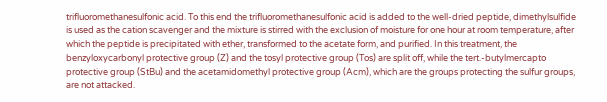trifluoromethanesulfonic acid. To this end the trifluoromethanesulfonic acid is added to the well-dried peptide, dimethylsulfide is used as the cation scavenger and the mixture is stirred with the exclusion of moisture for one hour at room temperature, after which the peptide is precipitated with ether, transformed to the acetate form, and purified. In this treatment, the benzyloxycarbonyl protective group (Z) and the tosyl protective group (Tos) are split off, while the tert.-butylmercapto protective group (StBu) and the acetamidomethyl protective group (Acm), which are the groups protecting the sulfur groups, are not attacked.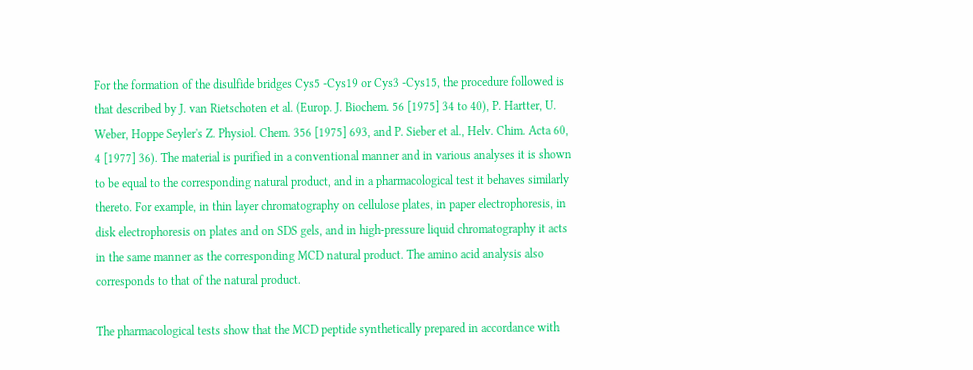For the formation of the disulfide bridges Cys5 -Cys19 or Cys3 -Cys15, the procedure followed is that described by J. van Rietschoten et al. (Europ. J. Biochem. 56 [1975] 34 to 40), P. Hartter, U. Weber, Hoppe Seyler's Z. Physiol. Chem. 356 [1975] 693, and P. Sieber et al., Helv. Chim. Acta 60, 4 [1977] 36). The material is purified in a conventional manner and in various analyses it is shown to be equal to the corresponding natural product, and in a pharmacological test it behaves similarly thereto. For example, in thin layer chromatography on cellulose plates, in paper electrophoresis, in disk electrophoresis on plates and on SDS gels, and in high-pressure liquid chromatography it acts in the same manner as the corresponding MCD natural product. The amino acid analysis also corresponds to that of the natural product.

The pharmacological tests show that the MCD peptide synthetically prepared in accordance with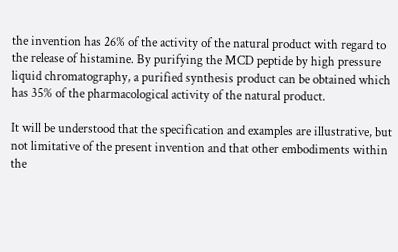the invention has 26% of the activity of the natural product with regard to the release of histamine. By purifying the MCD peptide by high pressure liquid chromatography, a purified synthesis product can be obtained which has 35% of the pharmacological activity of the natural product.

It will be understood that the specification and examples are illustrative, but not limitative of the present invention and that other embodiments within the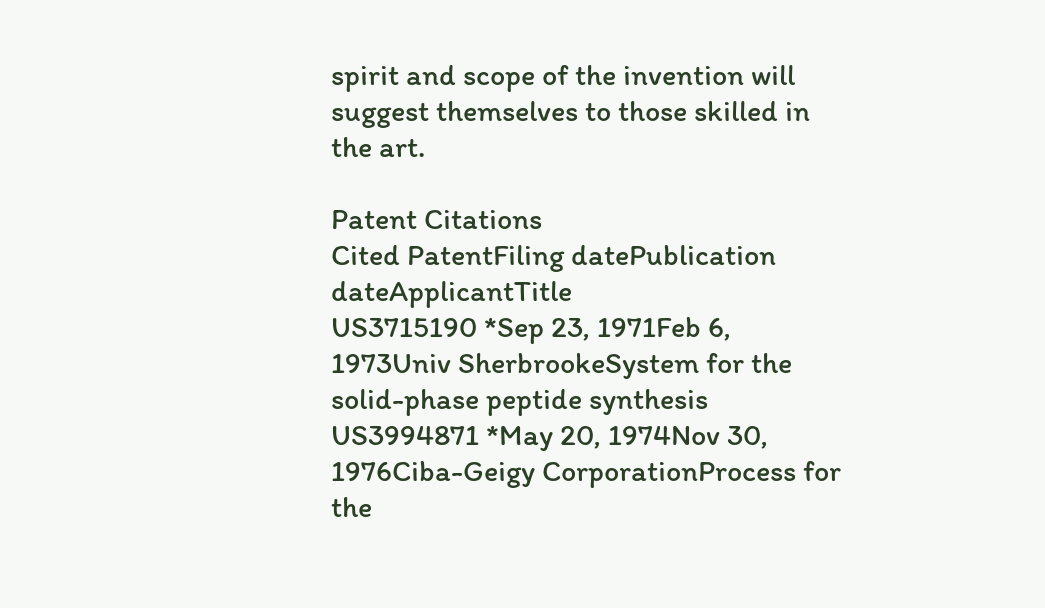spirit and scope of the invention will suggest themselves to those skilled in the art.

Patent Citations
Cited PatentFiling datePublication dateApplicantTitle
US3715190 *Sep 23, 1971Feb 6, 1973Univ SherbrookeSystem for the solid-phase peptide synthesis
US3994871 *May 20, 1974Nov 30, 1976Ciba-Geigy CorporationProcess for the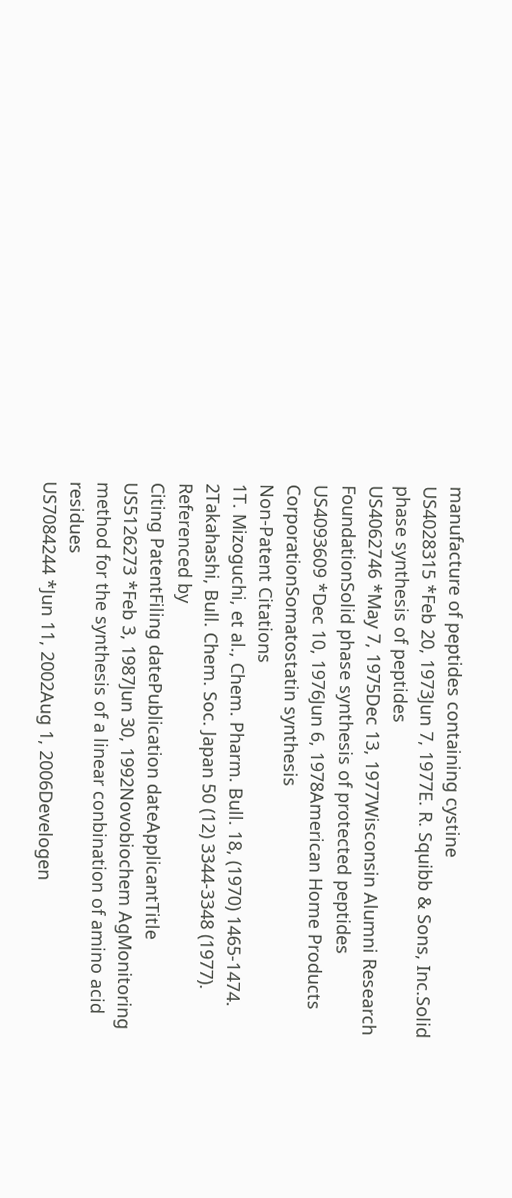manufacture of peptides containing cystine
US4028315 *Feb 20, 1973Jun 7, 1977E. R. Squibb & Sons, Inc.Solid phase synthesis of peptides
US4062746 *May 7, 1975Dec 13, 1977Wisconsin Alumni Research FoundationSolid phase synthesis of protected peptides
US4093609 *Dec 10, 1976Jun 6, 1978American Home Products CorporationSomatostatin synthesis
Non-Patent Citations
1T. Mizoguchi, et al., Chem. Pharm. Bull. 18, (1970) 1465-1474.
2Takahashi, Bull. Chem. Soc. Japan 50 (12) 3344-3348 (1977).
Referenced by
Citing PatentFiling datePublication dateApplicantTitle
US5126273 *Feb 3, 1987Jun 30, 1992Novobiochem AgMonitoring method for the synthesis of a linear conbination of amino acid residues
US7084244 *Jun 11, 2002Aug 1, 2006Develogen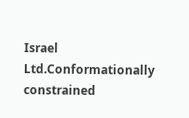Israel Ltd.Conformationally constrained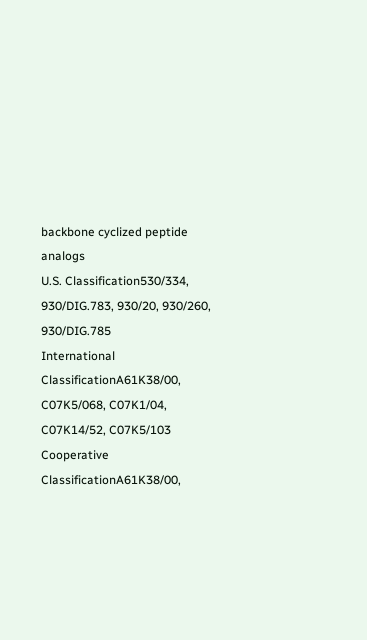backbone cyclized peptide analogs
U.S. Classification530/334, 930/DIG.783, 930/20, 930/260, 930/DIG.785
International ClassificationA61K38/00, C07K5/068, C07K1/04, C07K14/52, C07K5/103
Cooperative ClassificationA61K38/00,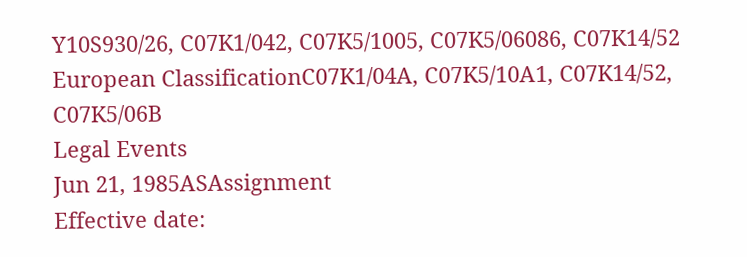Y10S930/26, C07K1/042, C07K5/1005, C07K5/06086, C07K14/52
European ClassificationC07K1/04A, C07K5/10A1, C07K14/52, C07K5/06B
Legal Events
Jun 21, 1985ASAssignment
Effective date: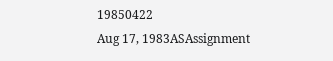19850422
Aug 17, 1983ASAssignment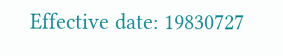Effective date: 19830727